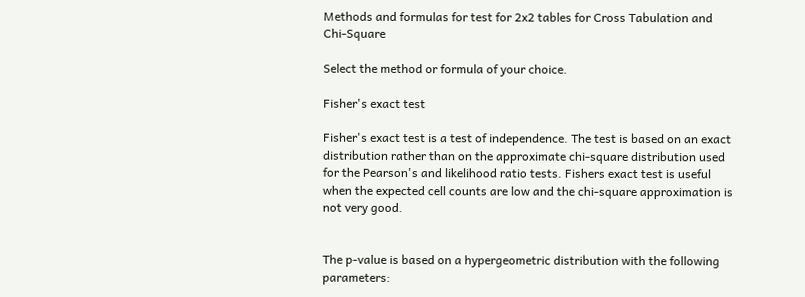Methods and formulas for test for 2x2 tables for Cross Tabulation and Chi-Square

Select the method or formula of your choice.

Fisher's exact test

Fisher's exact test is a test of independence. The test is based on an exact distribution rather than on the approximate chi-square distribution used for the Pearson's and likelihood ratio tests. Fishers exact test is useful when the expected cell counts are low and the chi-square approximation is not very good.


The p-value is based on a hypergeometric distribution with the following parameters: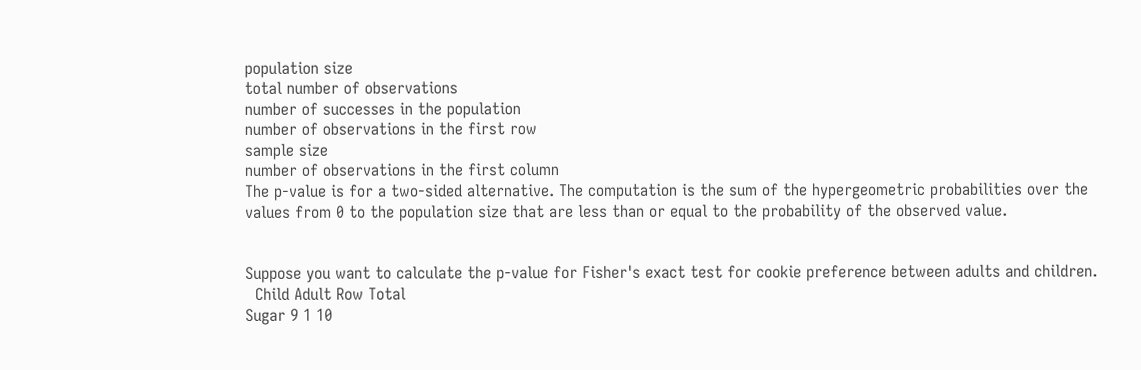population size
total number of observations
number of successes in the population
number of observations in the first row
sample size
number of observations in the first column
The p-value is for a two-sided alternative. The computation is the sum of the hypergeometric probabilities over the values from 0 to the population size that are less than or equal to the probability of the observed value.


Suppose you want to calculate the p-value for Fisher's exact test for cookie preference between adults and children.
  Child Adult Row Total
Sugar 9 1 10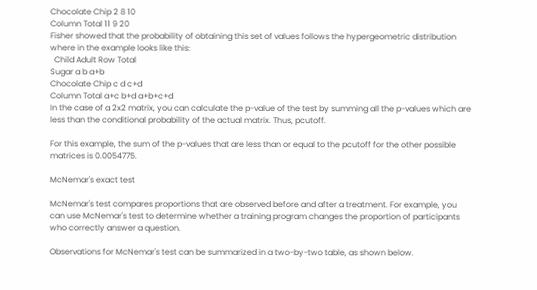Chocolate Chip 2 8 10
Column Total 11 9 20
Fisher showed that the probability of obtaining this set of values follows the hypergeometric distribution
where in the example looks like this:
  Child Adult Row Total
Sugar a b a+b
Chocolate Chip c d c+d
Column Total a+c b+d a+b+c+d
In the case of a 2x2 matrix, you can calculate the p-value of the test by summing all the p-values which are less than the conditional probability of the actual matrix. Thus, pcutoff.

For this example, the sum of the p-values that are less than or equal to the pcutoff for the other possible matrices is 0.0054775.

McNemar's exact test

McNemar's test compares proportions that are observed before and after a treatment. For example, you can use McNemar's test to determine whether a training program changes the proportion of participants who correctly answer a question.

Observations for McNemar's test can be summarized in a two-by-two table, as shown below.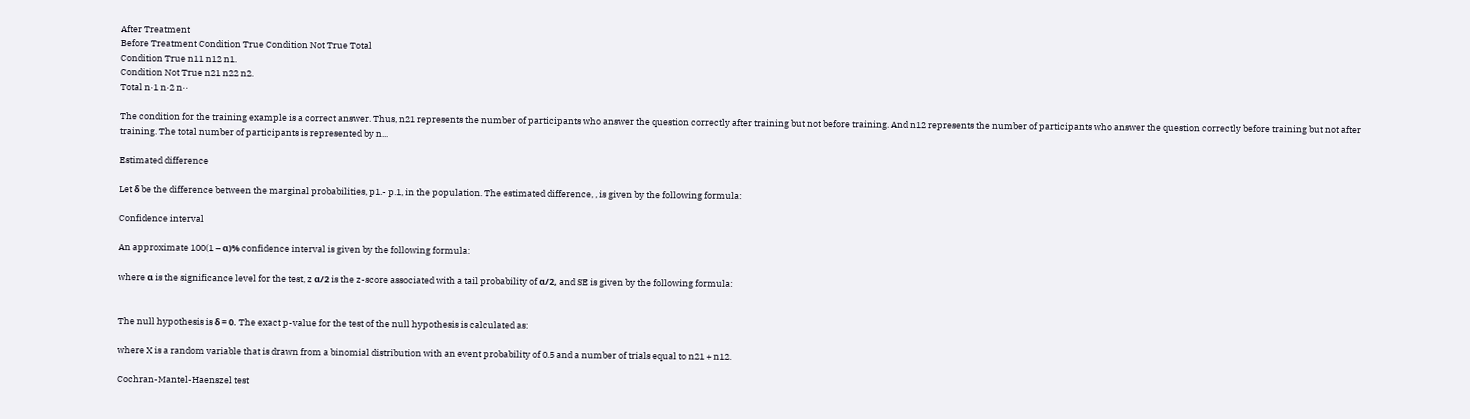After Treatment
Before Treatment Condition True Condition Not True Total
Condition True n11 n12 n1.
Condition Not True n21 n22 n2.
Total n·1 n·2 n··

The condition for the training example is a correct answer. Thus, n21 represents the number of participants who answer the question correctly after training but not before training. And n12 represents the number of participants who answer the question correctly before training but not after training. The total number of participants is represented by n...

Estimated difference

Let δ be the difference between the marginal probabilities, p1.- p.1, in the population. The estimated difference, , is given by the following formula:

Confidence interval

An approximate 100(1 – α)% confidence interval is given by the following formula:

where α is the significance level for the test, z α/2 is the z-score associated with a tail probability of α/2, and SE is given by the following formula:


The null hypothesis is δ = 0. The exact p-value for the test of the null hypothesis is calculated as:

where X is a random variable that is drawn from a binomial distribution with an event probability of 0.5 and a number of trials equal to n21 + n12.

Cochran-Mantel-Haenszel test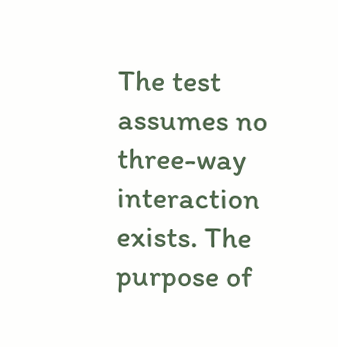The test assumes no three-way interaction exists. The purpose of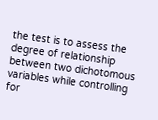the test is to assess the degree of relationship between two dichotomous variables while controlling for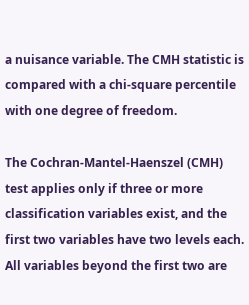a nuisance variable. The CMH statistic is compared with a chi-square percentile with one degree of freedom.

The Cochran-Mantel-Haenszel (CMH) test applies only if three or more classification variables exist, and the first two variables have two levels each. All variables beyond the first two are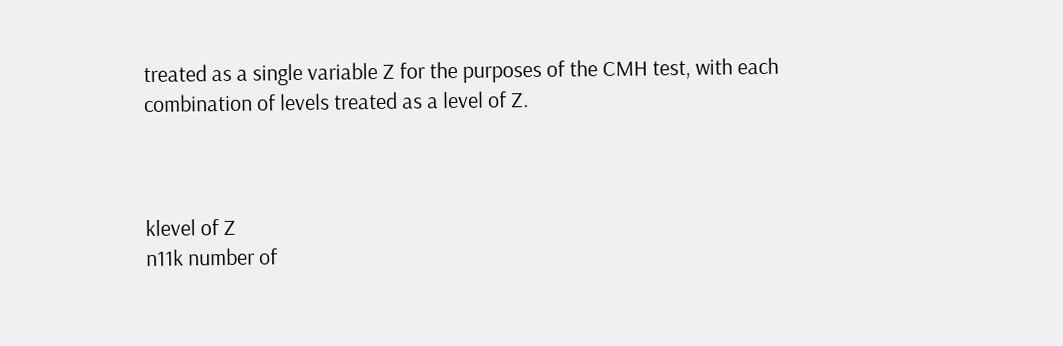treated as a single variable Z for the purposes of the CMH test, with each combination of levels treated as a level of Z.



klevel of Z
n11k number of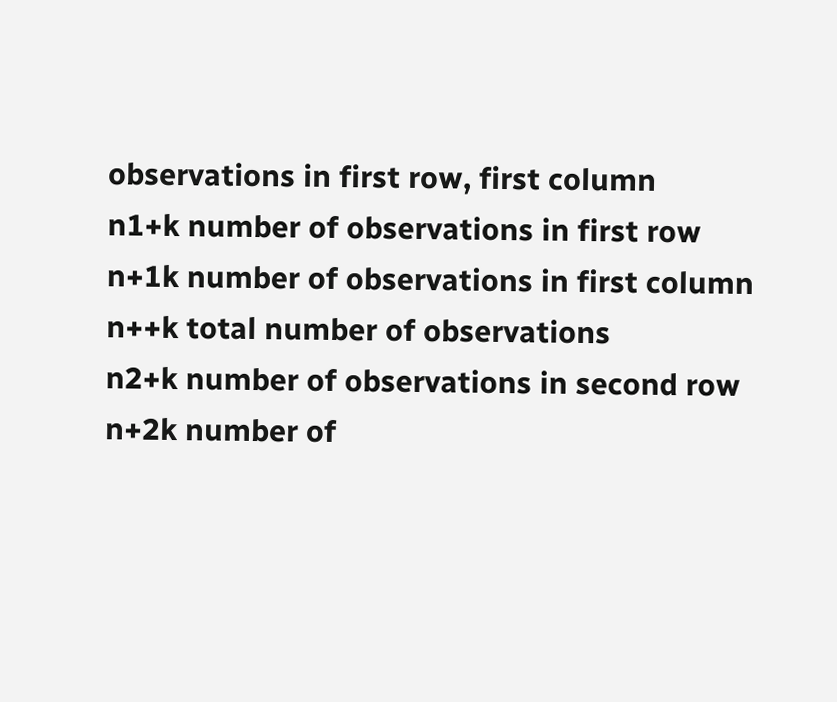observations in first row, first column
n1+k number of observations in first row
n+1k number of observations in first column
n++k total number of observations
n2+k number of observations in second row
n+2k number of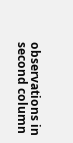observations in second column